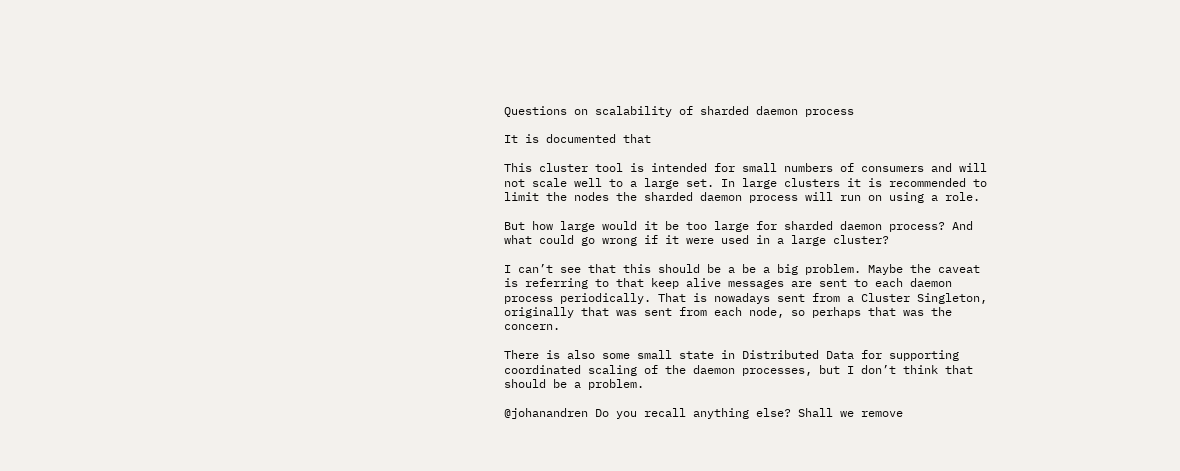Questions on scalability of sharded daemon process

It is documented that

This cluster tool is intended for small numbers of consumers and will not scale well to a large set. In large clusters it is recommended to limit the nodes the sharded daemon process will run on using a role.

But how large would it be too large for sharded daemon process? And what could go wrong if it were used in a large cluster?

I can’t see that this should be a be a big problem. Maybe the caveat is referring to that keep alive messages are sent to each daemon process periodically. That is nowadays sent from a Cluster Singleton, originally that was sent from each node, so perhaps that was the concern.

There is also some small state in Distributed Data for supporting coordinated scaling of the daemon processes, but I don’t think that should be a problem.

@johanandren Do you recall anything else? Shall we remove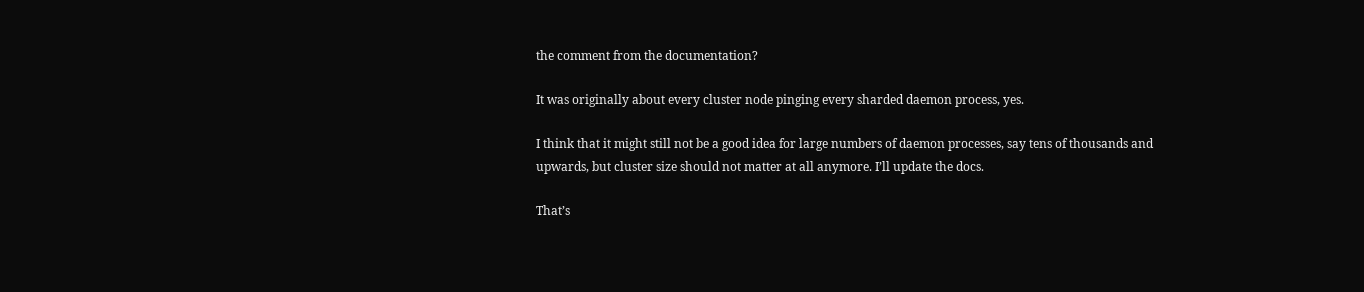the comment from the documentation?

It was originally about every cluster node pinging every sharded daemon process, yes.

I think that it might still not be a good idea for large numbers of daemon processes, say tens of thousands and upwards, but cluster size should not matter at all anymore. I’ll update the docs.

That’s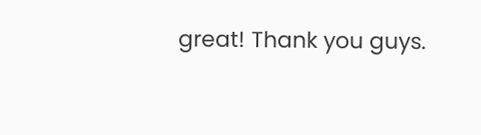great! Thank you guys.